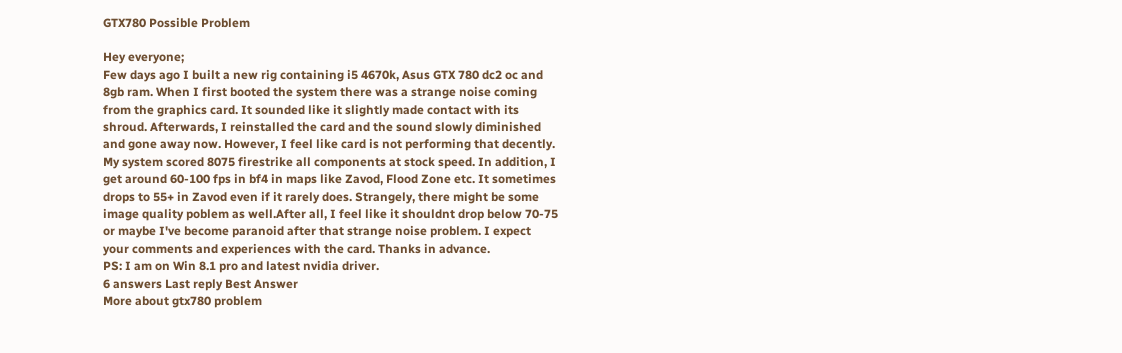GTX780 Possible Problem

Hey everyone;
Few days ago I built a new rig containing i5 4670k, Asus GTX 780 dc2 oc and 8gb ram. When I first booted the system there was a strange noise coming from the graphics card. It sounded like it slightly made contact with its shroud. Afterwards, I reinstalled the card and the sound slowly diminished and gone away now. However, I feel like card is not performing that decently. My system scored 8075 firestrike all components at stock speed. In addition, I get around 60-100 fps in bf4 in maps like Zavod, Flood Zone etc. It sometimes drops to 55+ in Zavod even if it rarely does. Strangely, there might be some image quality poblem as well.After all, I feel like it shouldnt drop below 70-75 or maybe I've become paranoid after that strange noise problem. I expect your comments and experiences with the card. Thanks in advance.
PS: I am on Win 8.1 pro and latest nvidia driver.
6 answers Last reply Best Answer
More about gtx780 problem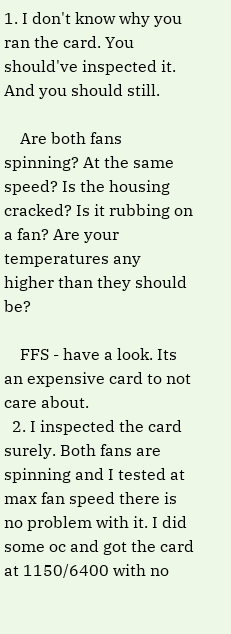1. I don't know why you ran the card. You should've inspected it. And you should still.

    Are both fans spinning? At the same speed? Is the housing cracked? Is it rubbing on a fan? Are your temperatures any higher than they should be?

    FFS - have a look. Its an expensive card to not care about.
  2. I inspected the card surely. Both fans are spinning and I tested at max fan speed there is no problem with it. I did some oc and got the card at 1150/6400 with no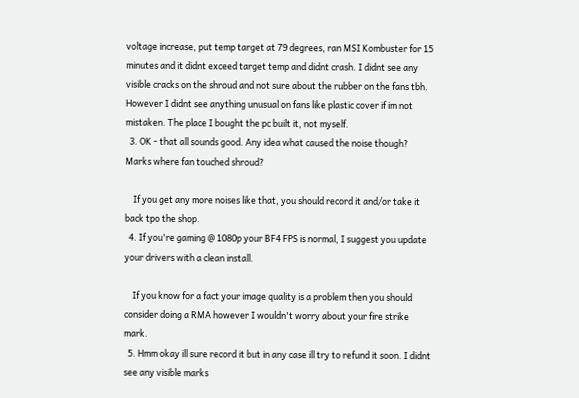voltage increase, put temp target at 79 degrees, ran MSI Kombuster for 15 minutes and it didnt exceed target temp and didnt crash. I didnt see any visible cracks on the shroud and not sure about the rubber on the fans tbh. However I didnt see anything unusual on fans like plastic cover if im not mistaken. The place I bought the pc built it, not myself.
  3. OK - that all sounds good. Any idea what caused the noise though? Marks where fan touched shroud?

    If you get any more noises like that, you should record it and/or take it back tpo the shop.
  4. If you're gaming @ 1080p your BF4 FPS is normal, I suggest you update your drivers with a clean install.

    If you know for a fact your image quality is a problem then you should consider doing a RMA however I wouldn't worry about your fire strike mark.
  5. Hmm okay ill sure record it but in any case ill try to refund it soon. I didnt see any visible marks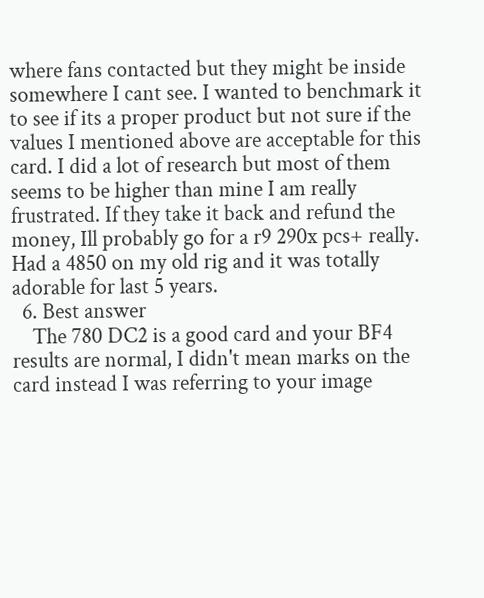where fans contacted but they might be inside somewhere I cant see. I wanted to benchmark it to see if its a proper product but not sure if the values I mentioned above are acceptable for this card. I did a lot of research but most of them seems to be higher than mine I am really frustrated. If they take it back and refund the money, Ill probably go for a r9 290x pcs+ really. Had a 4850 on my old rig and it was totally adorable for last 5 years.
  6. Best answer
    The 780 DC2 is a good card and your BF4 results are normal, I didn't mean marks on the card instead I was referring to your image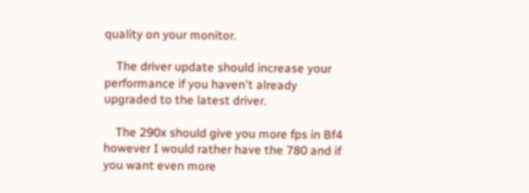quality on your monitor.

    The driver update should increase your performance if you haven't already upgraded to the latest driver.

    The 290x should give you more fps in Bf4 however I would rather have the 780 and if you want even more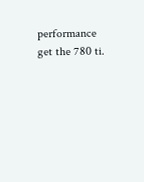performance get the 780 ti.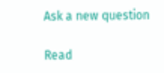Ask a new question

Read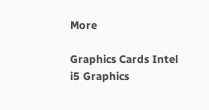More

Graphics Cards Intel i5 Graphics